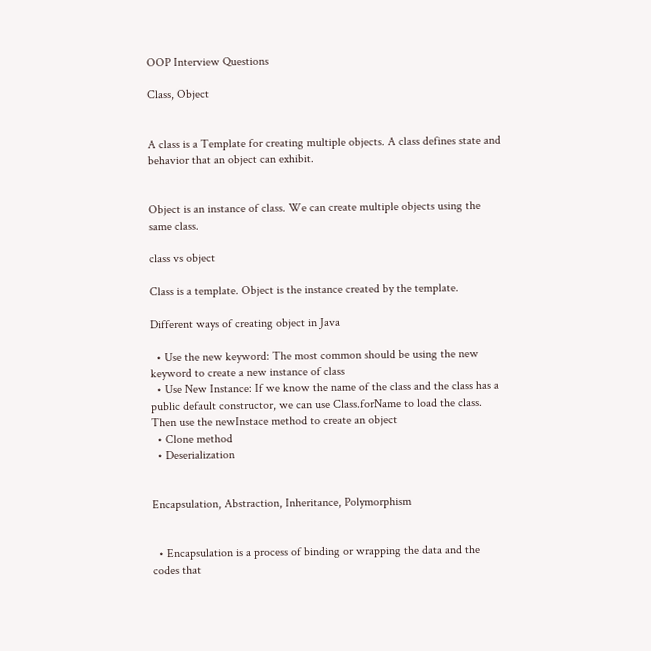OOP Interview Questions

Class, Object


A class is a Template for creating multiple objects. A class defines state and behavior that an object can exhibit.


Object is an instance of class. We can create multiple objects using the same class.

class vs object

Class is a template. Object is the instance created by the template.

Different ways of creating object in Java

  • Use the new keyword: The most common should be using the new keyword to create a new instance of class
  • Use New Instance: If we know the name of the class and the class has a public default constructor, we can use Class.forName to load the class. Then use the newInstace method to create an object
  • Clone method
  • Deserialization


Encapsulation, Abstraction, Inheritance, Polymorphism


  • Encapsulation is a process of binding or wrapping the data and the codes that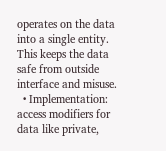operates on the data into a single entity. This keeps the data safe from outside interface and misuse.
  • Implementation: access modifiers for data like private,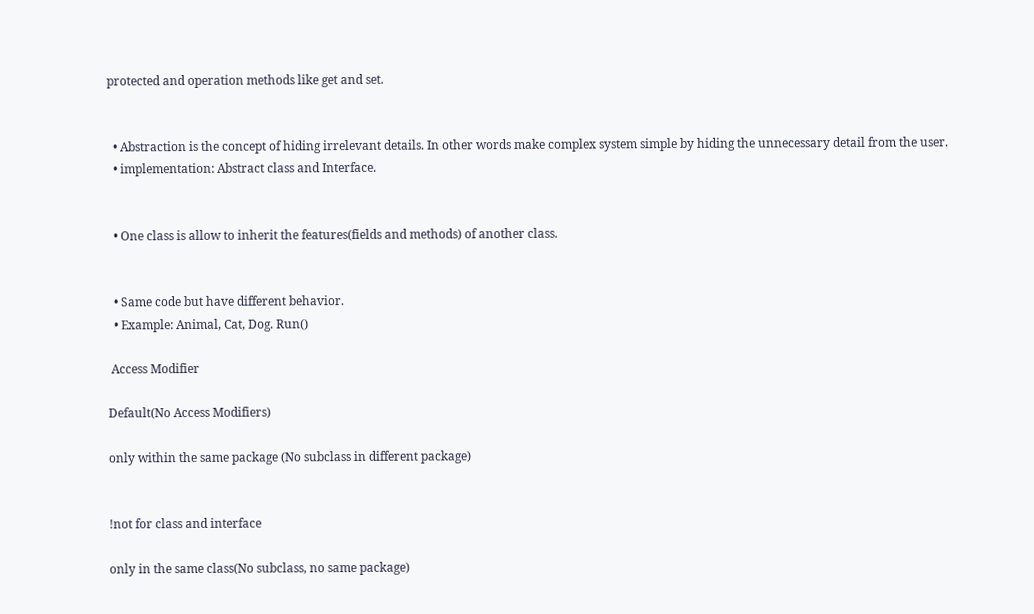protected and operation methods like get and set.


  • Abstraction is the concept of hiding irrelevant details. In other words make complex system simple by hiding the unnecessary detail from the user.
  • implementation: Abstract class and Interface.


  • One class is allow to inherit the features(fields and methods) of another class.


  • Same code but have different behavior.
  • Example: Animal, Cat, Dog. Run()

 Access Modifier

Default(No Access Modifiers)

only within the same package (No subclass in different package)


!not for class and interface

only in the same class(No subclass, no same package)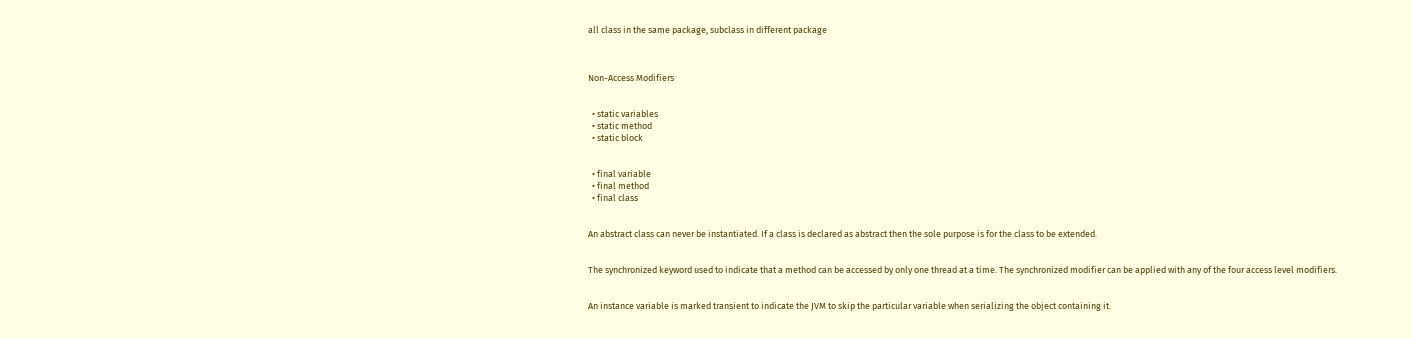all class in the same package, subclass in different package



Non-Access Modifiers


  • static variables
  • static method
  • static block


  • final variable
  • final method
  • final class


An abstract class can never be instantiated. If a class is declared as abstract then the sole purpose is for the class to be extended.


The synchronized keyword used to indicate that a method can be accessed by only one thread at a time. The synchronized modifier can be applied with any of the four access level modifiers.


An instance variable is marked transient to indicate the JVM to skip the particular variable when serializing the object containing it.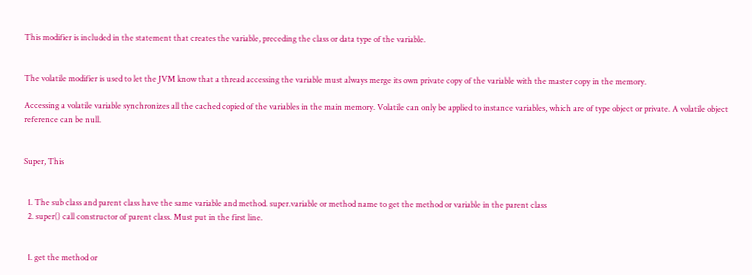This modifier is included in the statement that creates the variable, preceding the class or data type of the variable.


The volatile modifier is used to let the JVM know that a thread accessing the variable must always merge its own private copy of the variable with the master copy in the memory.

Accessing a volatile variable synchronizes all the cached copied of the variables in the main memory. Volatile can only be applied to instance variables, which are of type object or private. A volatile object reference can be null.


Super, This


  1. The sub class and parent class have the same variable and method. super.variable or method name to get the method or variable in the parent class
  2. super() call constructor of parent class. Must put in the first line.


  1. get the method or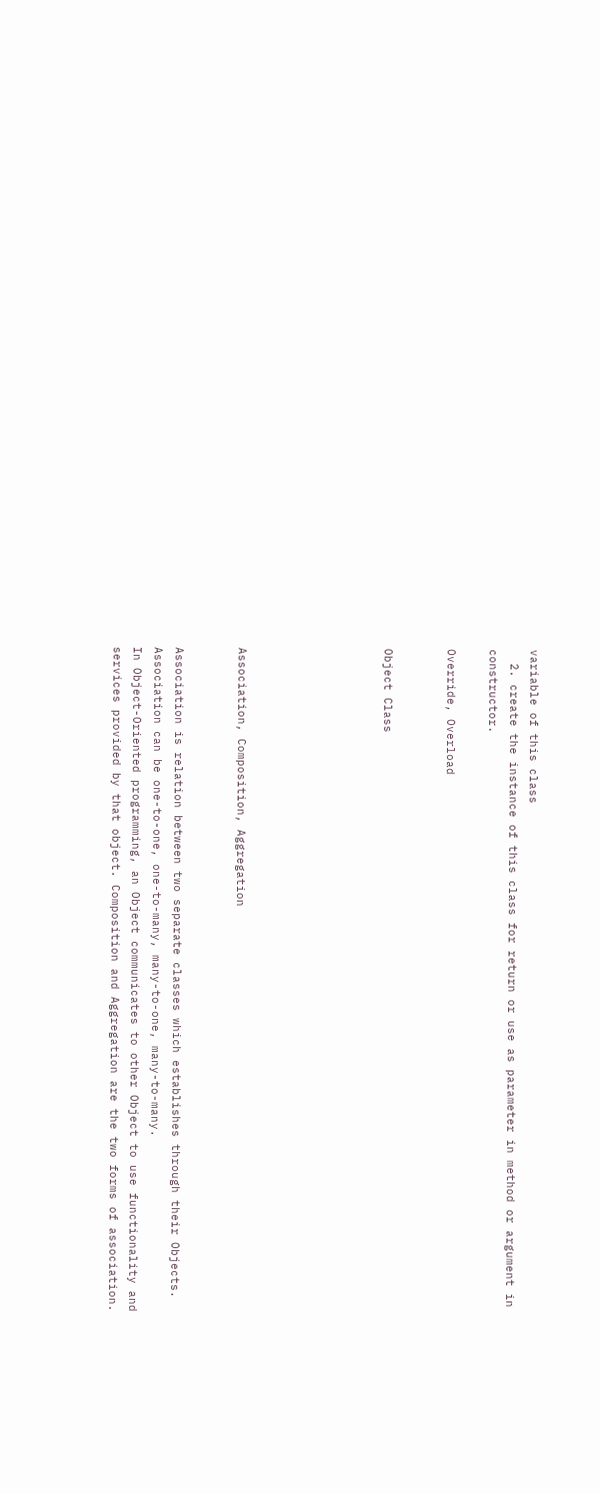variable of this class
  2. create the instance of this class for return or use as parameter in method or argument in constructor.

Override, Overload


Object Class






Association, Composition, Aggregation


Association is relation between two separate classes which establishes through their Objects. Association can be one-to-one, one-to-many, many-to-one, many-to-many.
In Object-Oriented programming, an Object communicates to other Object to use functionality and services provided by that object. Composition and Aggregation are the two forms of association.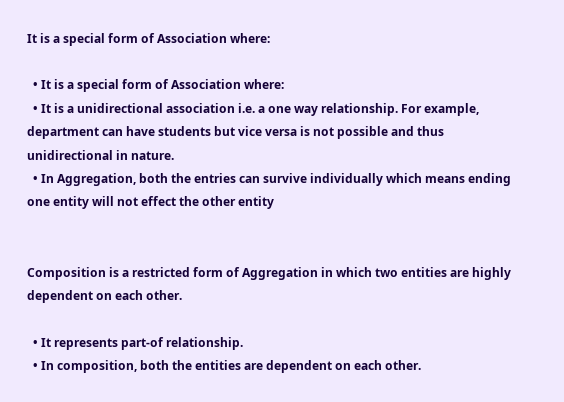It is a special form of Association where:

  • It is a special form of Association where:
  • It is a unidirectional association i.e. a one way relationship. For example, department can have students but vice versa is not possible and thus unidirectional in nature.
  • In Aggregation, both the entries can survive individually which means ending one entity will not effect the other entity


Composition is a restricted form of Aggregation in which two entities are highly dependent on each other.

  • It represents part-of relationship.
  • In composition, both the entities are dependent on each other.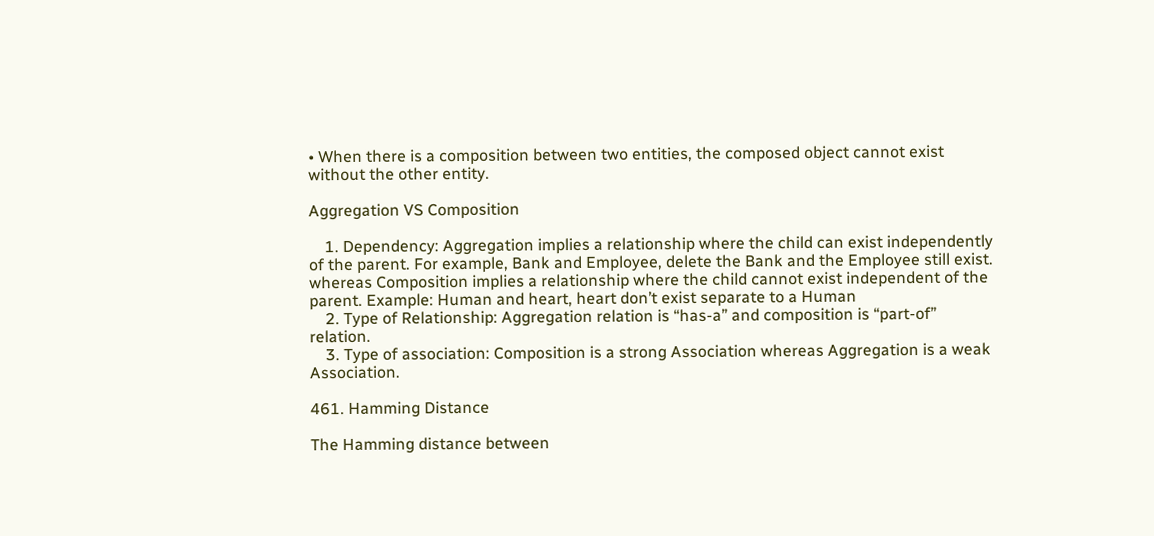• When there is a composition between two entities, the composed object cannot exist without the other entity.

Aggregation VS Composition

    1. Dependency: Aggregation implies a relationship where the child can exist independently of the parent. For example, Bank and Employee, delete the Bank and the Employee still exist. whereas Composition implies a relationship where the child cannot exist independent of the parent. Example: Human and heart, heart don’t exist separate to a Human
    2. Type of Relationship: Aggregation relation is “has-a” and composition is “part-of” relation.
    3. Type of association: Composition is a strong Association whereas Aggregation is a weak Association.

461. Hamming Distance

The Hamming distance between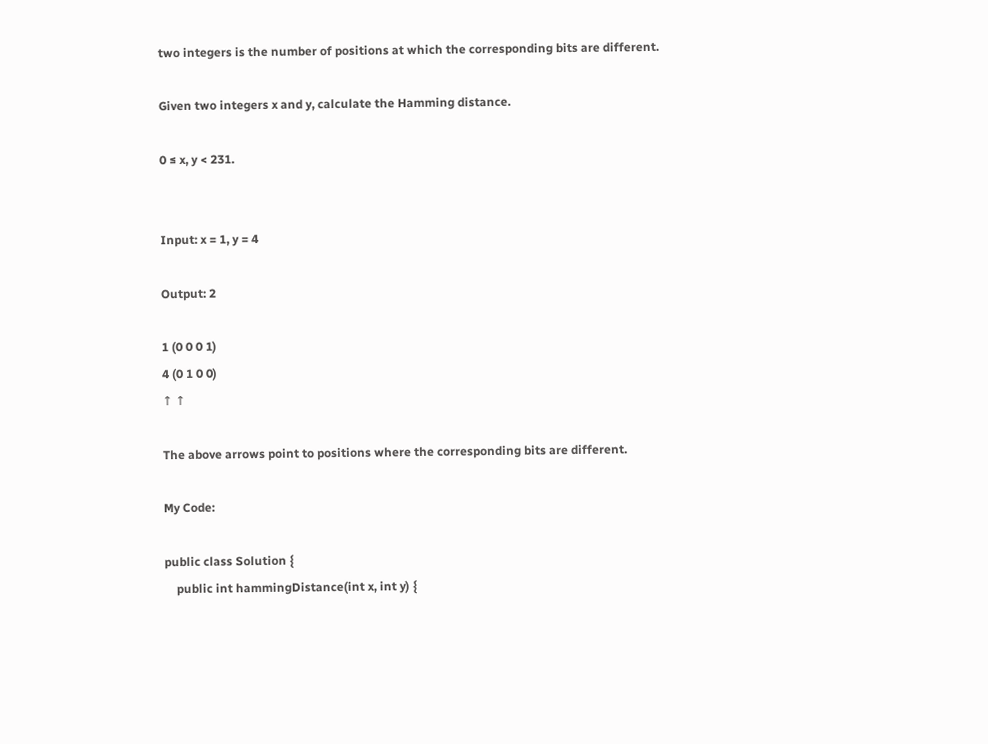two integers is the number of positions at which the corresponding bits are different.

Given two integers x and y, calculate the Hamming distance.

0 ≤ x, y < 231.


Input: x = 1, y = 4

Output: 2

1 (0 0 0 1)
4 (0 1 0 0)
↑ ↑

The above arrows point to positions where the corresponding bits are different.

My Code:

public class Solution {
    public int hammingDistance(int x, int y) {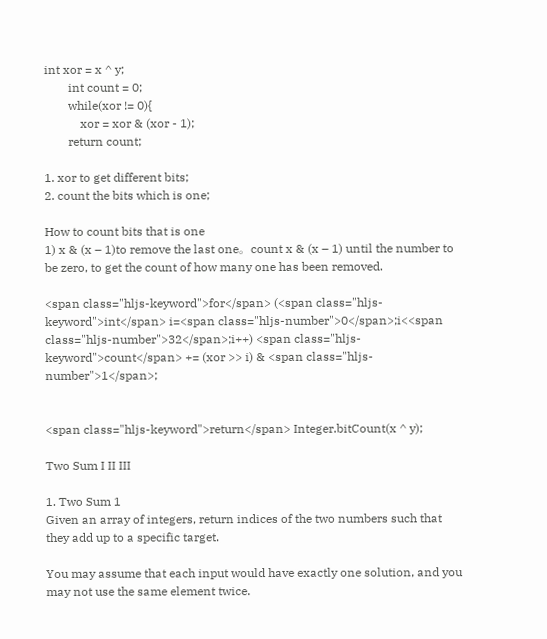int xor = x ^ y;
        int count = 0;
        while(xor != 0){
            xor = xor & (xor - 1);
        return count;

1. xor to get different bits;
2. count the bits which is one;

How to count bits that is one
1) x & (x – 1)to remove the last one。count x & (x – 1) until the number to be zero, to get the count of how many one has been removed.

<span class="hljs-keyword">for</span> (<span class="hljs-keyword">int</span> i=<span class="hljs-number">0</span>;i<<span class="hljs-number">32</span>;i++) <span class="hljs-keyword">count</span> += (xor >> i) & <span class="hljs-number">1</span>;


<span class="hljs-keyword">return</span> Integer.bitCount(x ^ y);

Two Sum I II III

1. Two Sum 1
Given an array of integers, return indices of the two numbers such that they add up to a specific target.

You may assume that each input would have exactly one solution, and you may not use the same element twice.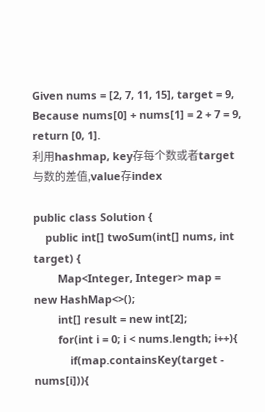Given nums = [2, 7, 11, 15], target = 9,
Because nums[0] + nums[1] = 2 + 7 = 9,
return [0, 1].
利用hashmap, key存每个数或者target与数的差值,value存index

public class Solution {
    public int[] twoSum(int[] nums, int target) {
        Map<Integer, Integer> map = new HashMap<>();
        int[] result = new int[2];
        for(int i = 0; i < nums.length; i++){
            if(map.containsKey(target - nums[i])){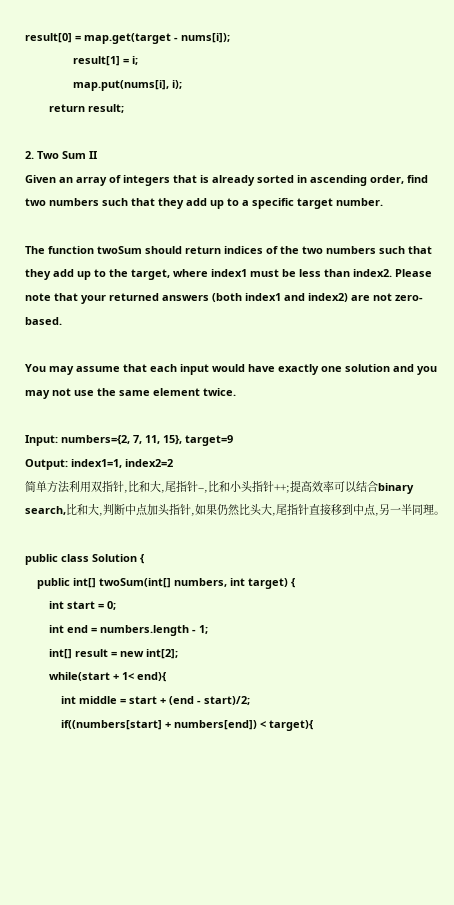result[0] = map.get(target - nums[i]);
                result[1] = i;
                map.put(nums[i], i);
        return result;

2. Two Sum II
Given an array of integers that is already sorted in ascending order, find two numbers such that they add up to a specific target number.

The function twoSum should return indices of the two numbers such that they add up to the target, where index1 must be less than index2. Please note that your returned answers (both index1 and index2) are not zero-based.

You may assume that each input would have exactly one solution and you may not use the same element twice.

Input: numbers={2, 7, 11, 15}, target=9
Output: index1=1, index2=2
简单方法利用双指针,比和大,尾指针–,比和小头指针++;提高效率可以结合binary search,比和大,判断中点加头指针,如果仍然比头大,尾指针直接移到中点,另一半同理。

public class Solution {
    public int[] twoSum(int[] numbers, int target) {
        int start = 0;
        int end = numbers.length - 1;
        int[] result = new int[2];
        while(start + 1< end){
            int middle = start + (end - start)/2;
            if((numbers[start] + numbers[end]) < target){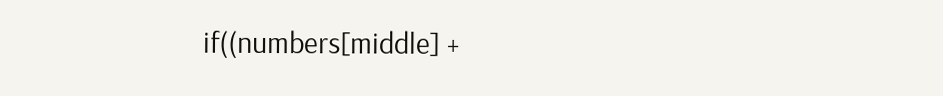if((numbers[middle] +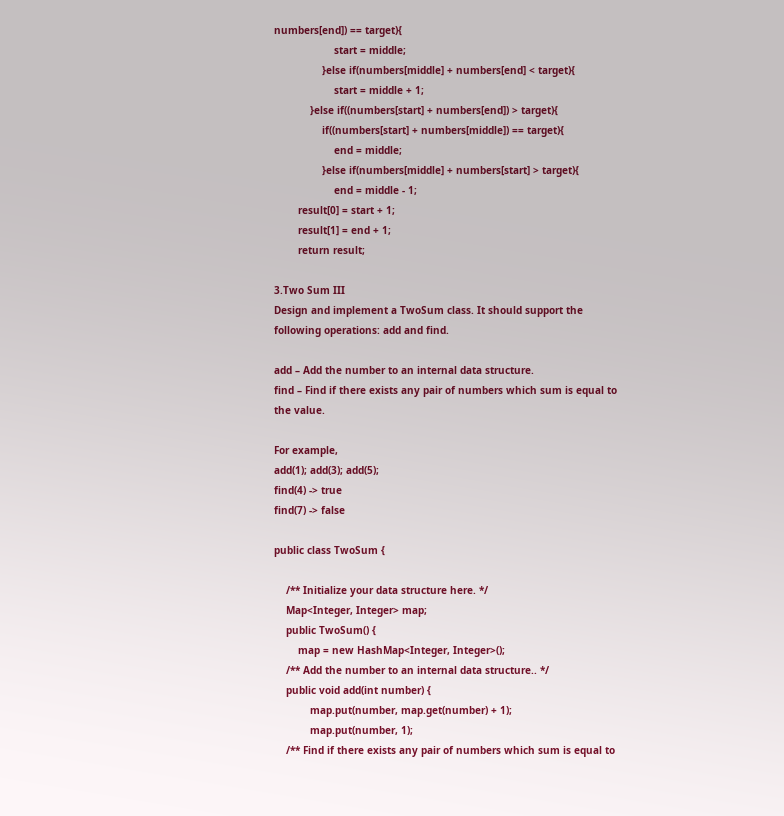numbers[end]) == target){
                    start = middle;
                }else if(numbers[middle] + numbers[end] < target){
                    start = middle + 1;
            }else if((numbers[start] + numbers[end]) > target){
                if((numbers[start] + numbers[middle]) == target){
                    end = middle;
                }else if(numbers[middle] + numbers[start] > target){
                    end = middle - 1;
        result[0] = start + 1;
        result[1] = end + 1;
        return result;

3.Two Sum III
Design and implement a TwoSum class. It should support the following operations: add and find.

add – Add the number to an internal data structure.
find – Find if there exists any pair of numbers which sum is equal to the value.

For example,
add(1); add(3); add(5);
find(4) -> true
find(7) -> false

public class TwoSum {

    /** Initialize your data structure here. */
    Map<Integer, Integer> map;
    public TwoSum() {
        map = new HashMap<Integer, Integer>();
    /** Add the number to an internal data structure.. */
    public void add(int number) {
            map.put(number, map.get(number) + 1);
            map.put(number, 1);
    /** Find if there exists any pair of numbers which sum is equal to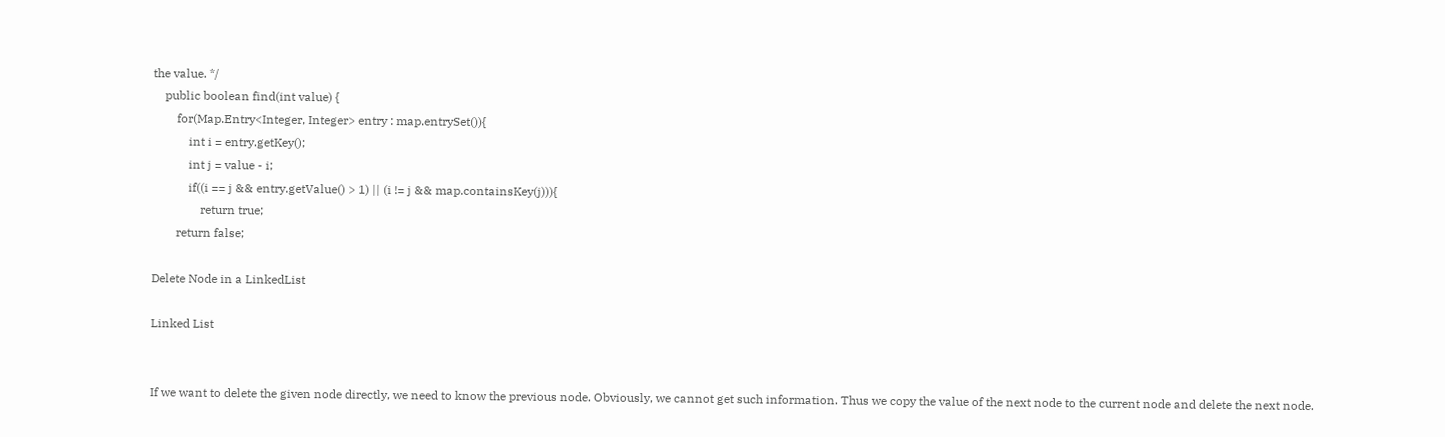the value. */
    public boolean find(int value) {
        for(Map.Entry<Integer, Integer> entry : map.entrySet()){
            int i = entry.getKey();
            int j = value - i;
            if((i == j && entry.getValue() > 1) || (i != j && map.containsKey(j))){
                return true;
        return false;

Delete Node in a LinkedList

Linked List


If we want to delete the given node directly, we need to know the previous node. Obviously, we cannot get such information. Thus we copy the value of the next node to the current node and delete the next node.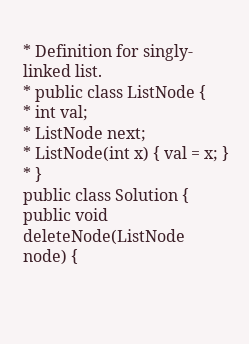* Definition for singly-linked list.
* public class ListNode {
* int val;
* ListNode next;
* ListNode(int x) { val = x; }
* }
public class Solution {
public void deleteNode(ListNode node) {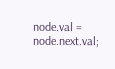node.val = node.next.val;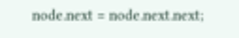node.next = node.next.next;